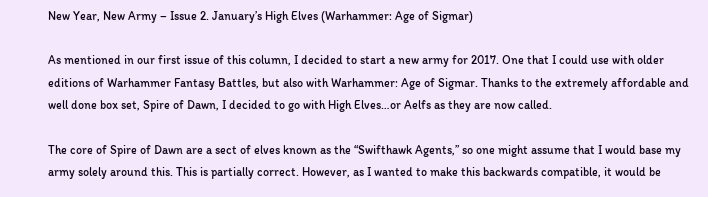New Year, New Army – Issue 2. January’s High Elves (Warhammer: Age of Sigmar)

As mentioned in our first issue of this column, I decided to start a new army for 2017. One that I could use with older editions of Warhammer Fantasy Battles, but also with Warhammer: Age of Sigmar. Thanks to the extremely affordable and well done box set, Spire of Dawn, I decided to go with High Elves…or Aelfs as they are now called.

The core of Spire of Dawn are a sect of elves known as the “Swifthawk Agents,” so one might assume that I would base my army solely around this. This is partially correct. However, as I wanted to make this backwards compatible, it would be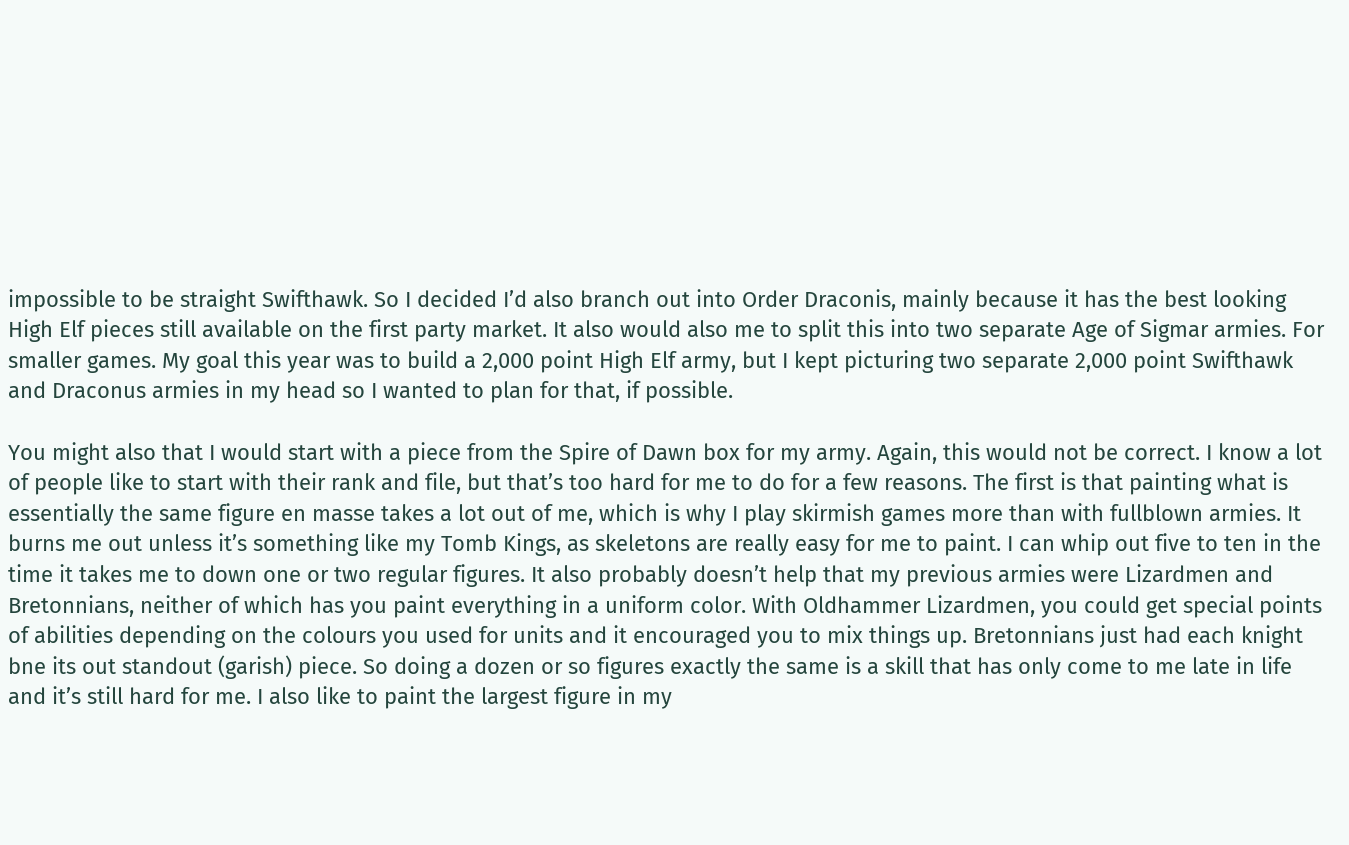impossible to be straight Swifthawk. So I decided I’d also branch out into Order Draconis, mainly because it has the best looking High Elf pieces still available on the first party market. It also would also me to split this into two separate Age of Sigmar armies. For smaller games. My goal this year was to build a 2,000 point High Elf army, but I kept picturing two separate 2,000 point Swifthawk and Draconus armies in my head so I wanted to plan for that, if possible.

You might also that I would start with a piece from the Spire of Dawn box for my army. Again, this would not be correct. I know a lot of people like to start with their rank and file, but that’s too hard for me to do for a few reasons. The first is that painting what is essentially the same figure en masse takes a lot out of me, which is why I play skirmish games more than with fullblown armies. It burns me out unless it’s something like my Tomb Kings, as skeletons are really easy for me to paint. I can whip out five to ten in the time it takes me to down one or two regular figures. It also probably doesn’t help that my previous armies were Lizardmen and Bretonnians, neither of which has you paint everything in a uniform color. With Oldhammer Lizardmen, you could get special points of abilities depending on the colours you used for units and it encouraged you to mix things up. Bretonnians just had each knight bne its out standout (garish) piece. So doing a dozen or so figures exactly the same is a skill that has only come to me late in life and it’s still hard for me. I also like to paint the largest figure in my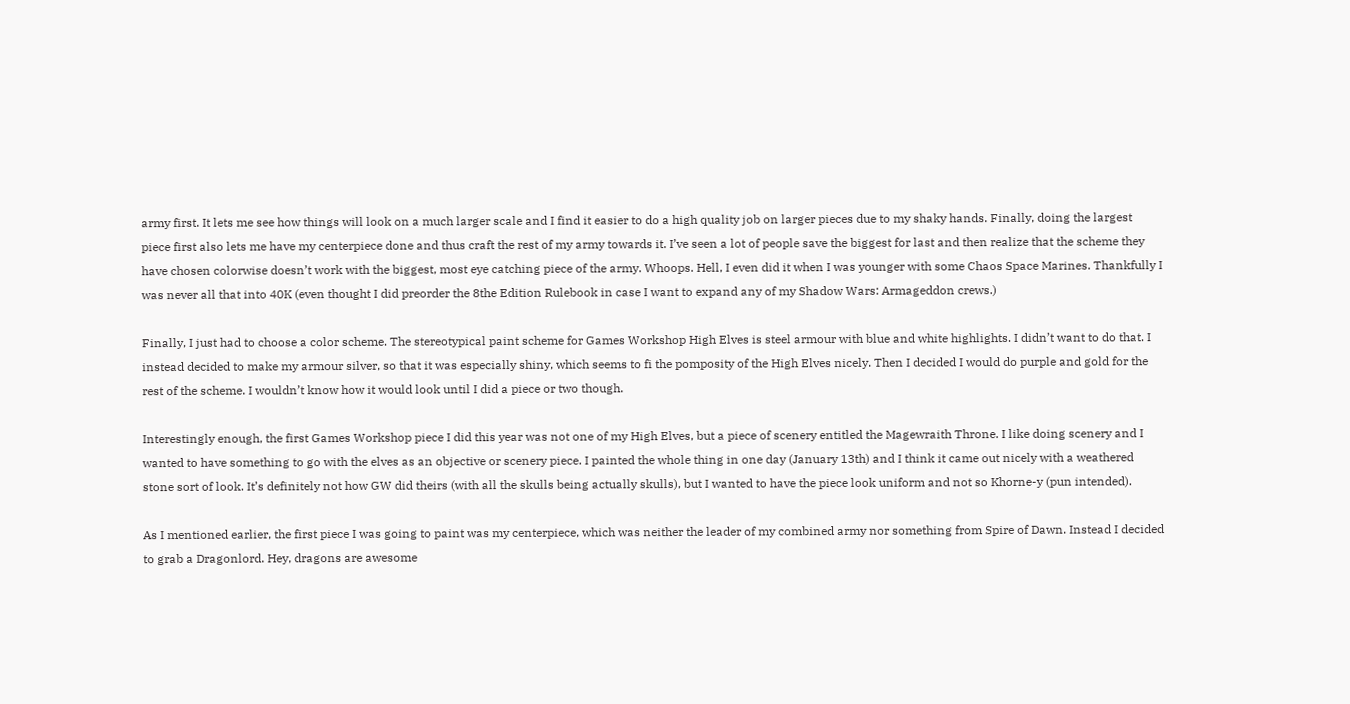army first. It lets me see how things will look on a much larger scale and I find it easier to do a high quality job on larger pieces due to my shaky hands. Finally, doing the largest piece first also lets me have my centerpiece done and thus craft the rest of my army towards it. I’ve seen a lot of people save the biggest for last and then realize that the scheme they have chosen colorwise doesn’t work with the biggest, most eye catching piece of the army. Whoops. Hell, I even did it when I was younger with some Chaos Space Marines. Thankfully I was never all that into 40K (even thought I did preorder the 8the Edition Rulebook in case I want to expand any of my Shadow Wars: Armageddon crews.)

Finally, I just had to choose a color scheme. The stereotypical paint scheme for Games Workshop High Elves is steel armour with blue and white highlights. I didn’t want to do that. I instead decided to make my armour silver, so that it was especially shiny, which seems to fi the pomposity of the High Elves nicely. Then I decided I would do purple and gold for the rest of the scheme. I wouldn’t know how it would look until I did a piece or two though.

Interestingly enough, the first Games Workshop piece I did this year was not one of my High Elves, but a piece of scenery entitled the Magewraith Throne. I like doing scenery and I wanted to have something to go with the elves as an objective or scenery piece. I painted the whole thing in one day (January 13th) and I think it came out nicely with a weathered stone sort of look. It’s definitely not how GW did theirs (with all the skulls being actually skulls), but I wanted to have the piece look uniform and not so Khorne-y (pun intended).

As I mentioned earlier, the first piece I was going to paint was my centerpiece, which was neither the leader of my combined army nor something from Spire of Dawn. Instead I decided to grab a Dragonlord. Hey, dragons are awesome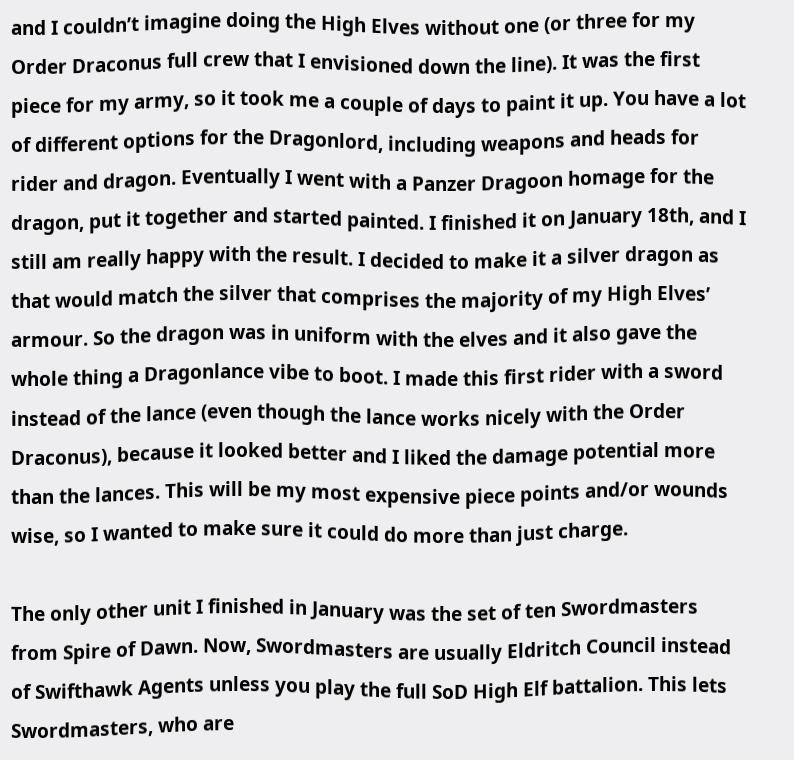and I couldn’t imagine doing the High Elves without one (or three for my Order Draconus full crew that I envisioned down the line). It was the first piece for my army, so it took me a couple of days to paint it up. You have a lot of different options for the Dragonlord, including weapons and heads for rider and dragon. Eventually I went with a Panzer Dragoon homage for the dragon, put it together and started painted. I finished it on January 18th, and I still am really happy with the result. I decided to make it a silver dragon as that would match the silver that comprises the majority of my High Elves’ armour. So the dragon was in uniform with the elves and it also gave the whole thing a Dragonlance vibe to boot. I made this first rider with a sword instead of the lance (even though the lance works nicely with the Order Draconus), because it looked better and I liked the damage potential more than the lances. This will be my most expensive piece points and/or wounds wise, so I wanted to make sure it could do more than just charge.

The only other unit I finished in January was the set of ten Swordmasters from Spire of Dawn. Now, Swordmasters are usually Eldritch Council instead of Swifthawk Agents unless you play the full SoD High Elf battalion. This lets Swordmasters, who are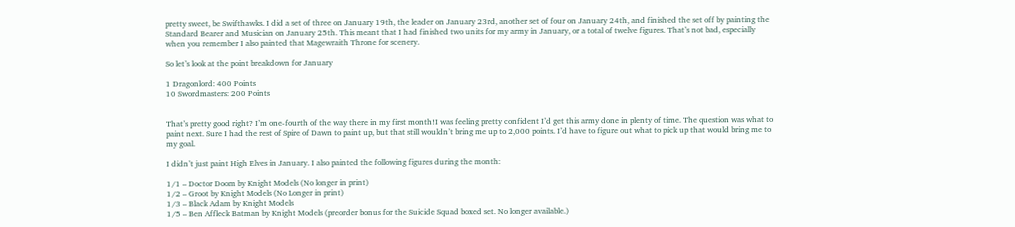pretty sweet, be Swifthawks. I did a set of three on January 19th, the leader on January 23rd, another set of four on January 24th, and finished the set off by painting the Standard Bearer and Musician on January 25th. This meant that I had finished two units for my army in January, or a total of twelve figures. That’s not bad, especially when you remember I also painted that Magewraith Throne for scenery.

So let’s look at the point breakdown for January

1 Dragonlord: 400 Points
10 Swordmasters: 200 Points


That’s pretty good right? I’m one-fourth of the way there in my first month!I was feeling pretty confident I’d get this army done in plenty of time. The question was what to paint next. Sure I had the rest of Spire of Dawn to paint up, but that still wouldn’t bring me up to 2,000 points. I’d have to figure out what to pick up that would bring me to my goal.

I didn’t just paint High Elves in January. I also painted the following figures during the month:

1/1 – Doctor Doom by Knight Models (No longer in print)
1/2 – Groot by Knight Models (No Longer in print)
1/3 – Black Adam by Knight Models
1/5 – Ben Affleck Batman by Knight Models (preorder bonus for the Suicide Squad boxed set. No longer available.)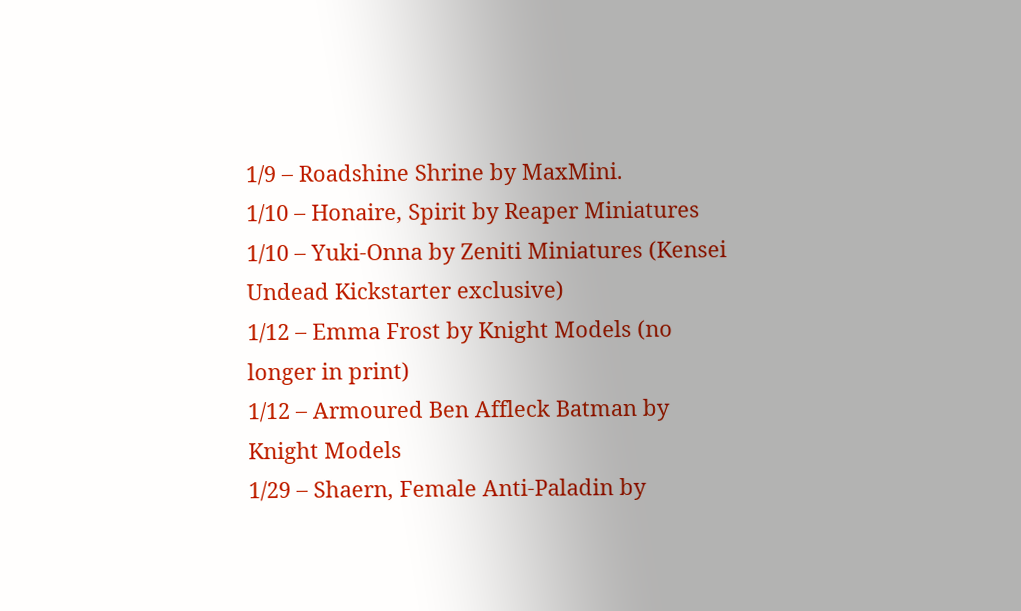1/9 – Roadshine Shrine by MaxMini.
1/10 – Honaire, Spirit by Reaper Miniatures
1/10 – Yuki-Onna by Zeniti Miniatures (Kensei Undead Kickstarter exclusive)
1/12 – Emma Frost by Knight Models (no longer in print)
1/12 – Armoured Ben Affleck Batman by Knight Models
1/29 – Shaern, Female Anti-Paladin by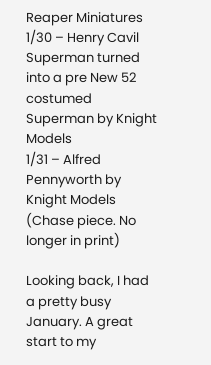Reaper Miniatures
1/30 – Henry Cavil Superman turned into a pre New 52 costumed Superman by Knight Models
1/31 – Alfred Pennyworth by Knight Models (Chase piece. No longer in print)

Looking back, I had a pretty busy January. A great start to my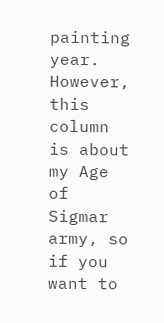painting year. However, this column is about my Age of Sigmar army, so if you want to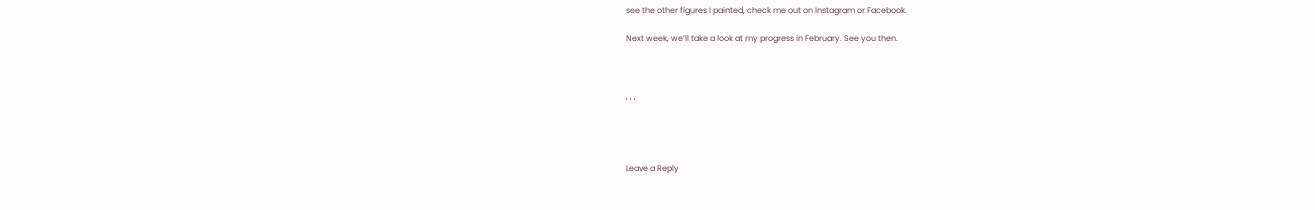see the other figures I painted, check me out on Instagram or Facebook.

Next week, we’ll take a look at my progress in February. See you then.



, , ,




Leave a Reply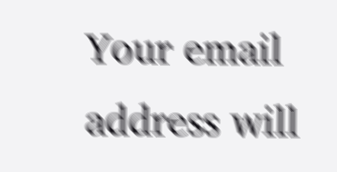Your email address will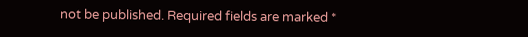not be published. Required fields are marked *